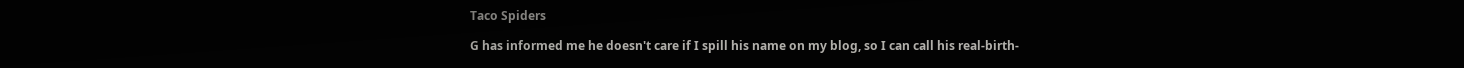Taco Spiders

G has informed me he doesn't care if I spill his name on my blog, so I can call his real-birth-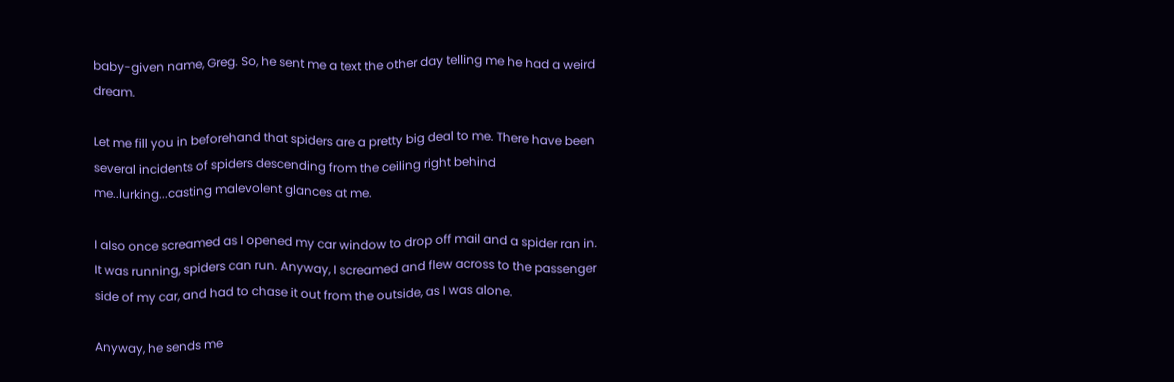baby-given name, Greg. So, he sent me a text the other day telling me he had a weird dream.

Let me fill you in beforehand that spiders are a pretty big deal to me. There have been several incidents of spiders descending from the ceiling right behind me..lurking...casting malevolent glances at me.

I also once screamed as I opened my car window to drop off mail and a spider ran in. It was running, spiders can run. Anyway, I screamed and flew across to the passenger side of my car, and had to chase it out from the outside, as I was alone.

Anyway, he sends me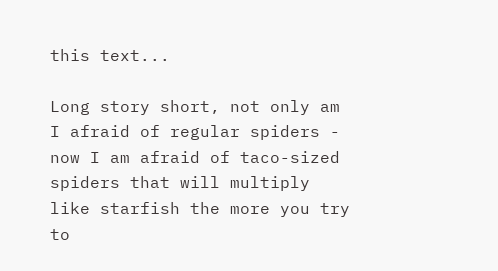this text...

Long story short, not only am I afraid of regular spiders - now I am afraid of taco-sized spiders that will multiply like starfish the more you try to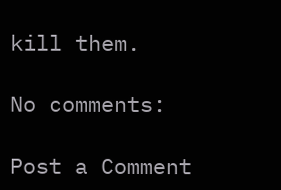kill them.

No comments:

Post a Comment